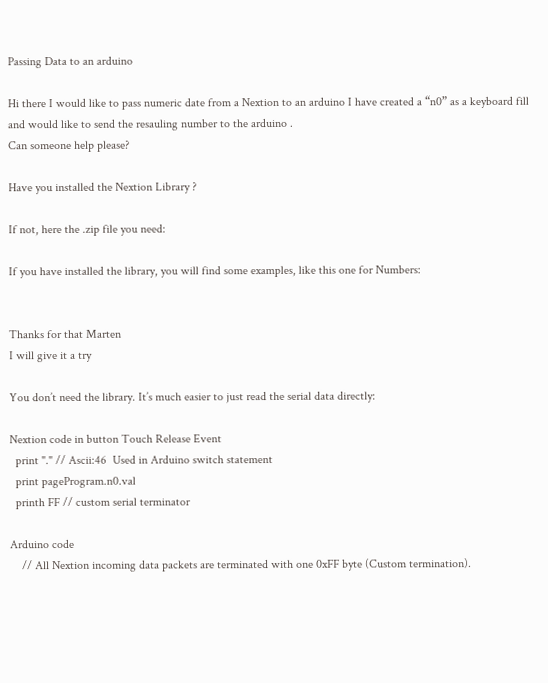Passing Data to an arduino

Hi there I would like to pass numeric date from a Nextion to an arduino I have created a “n0” as a keyboard fill and would like to send the resauling number to the arduino .
Can someone help please?

Have you installed the Nextion Library ?

If not, here the .zip file you need:

If you have installed the library, you will find some examples, like this one for Numbers:


Thanks for that Marten
I will give it a try

You don’t need the library. It’s much easier to just read the serial data directly:

Nextion code in button Touch Release Event
  print "." // Ascii:46  Used in Arduino switch statement
  print pageProgram.n0.val
  printh FF // custom serial terminator

Arduino code
    // All Nextion incoming data packets are terminated with one 0xFF byte (Custom termination).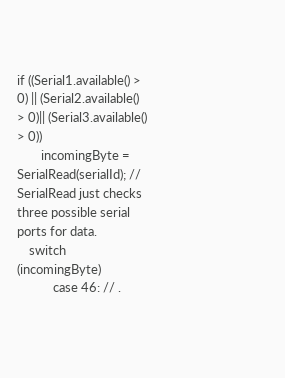if ((Serial1.available() > 0) || (Serial2.available() > 0)|| (Serial3.available() > 0))
        incomingByte = SerialRead(serialId); // SerialRead just checks three possible serial ports for data.
    switch (incomingByte)
            case 46: // .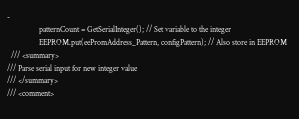-
                patternCount = GetSerialInteger(); // Set variable to the integer
                EEPROM.put(eePromAddress_Pattern, configPattern); // Also store in EEPROM
  /// <summary>
/// Parse serial input for new integer value
/// </summary>
/// <comment>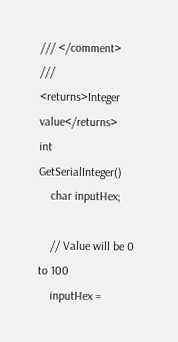/// </comment>
/// <returns>Integer value</returns>
int GetSerialInteger()
    char inputHex;

    // Value will be 0 to 100
    inputHex =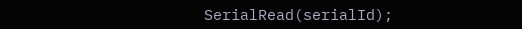SerialRead(serialId);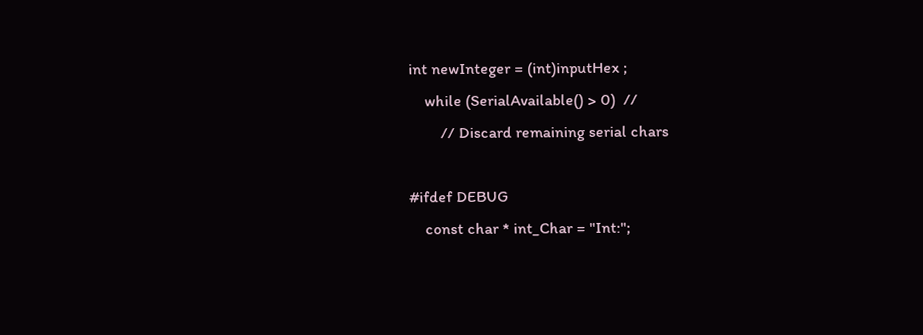int newInteger = (int)inputHex ;
    while (SerialAvailable() > 0)  //
        // Discard remaining serial chars

#ifdef DEBUG
    const char * int_Char = "Int:";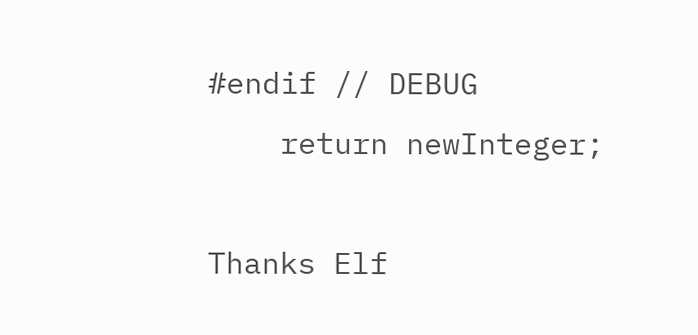#endif // DEBUG
    return newInteger;

Thanks Elf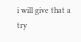i will give that a try